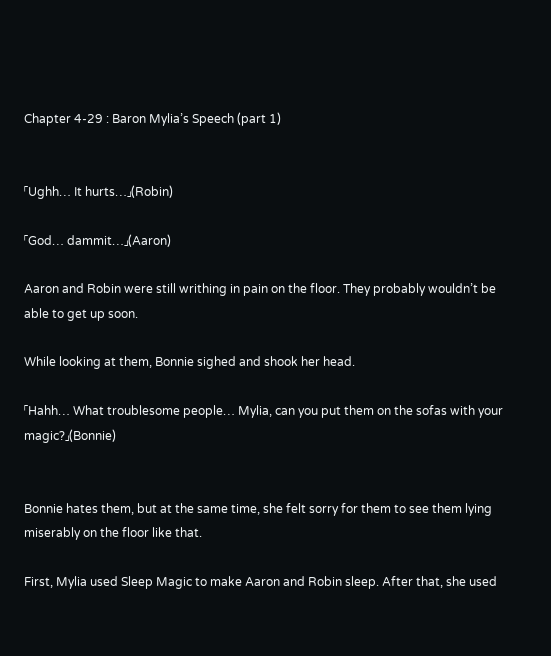Chapter 4-29 : Baron Mylia’s Speech (part 1)


「Ughh… It hurts…」(Robin)

「God… dammit…」(Aaron)

Aaron and Robin were still writhing in pain on the floor. They probably wouldn’t be able to get up soon.

While looking at them, Bonnie sighed and shook her head.

「Hahh… What troublesome people… Mylia, can you put them on the sofas with your magic?」(Bonnie)


Bonnie hates them, but at the same time, she felt sorry for them to see them lying miserably on the floor like that.

First, Mylia used Sleep Magic to make Aaron and Robin sleep. After that, she used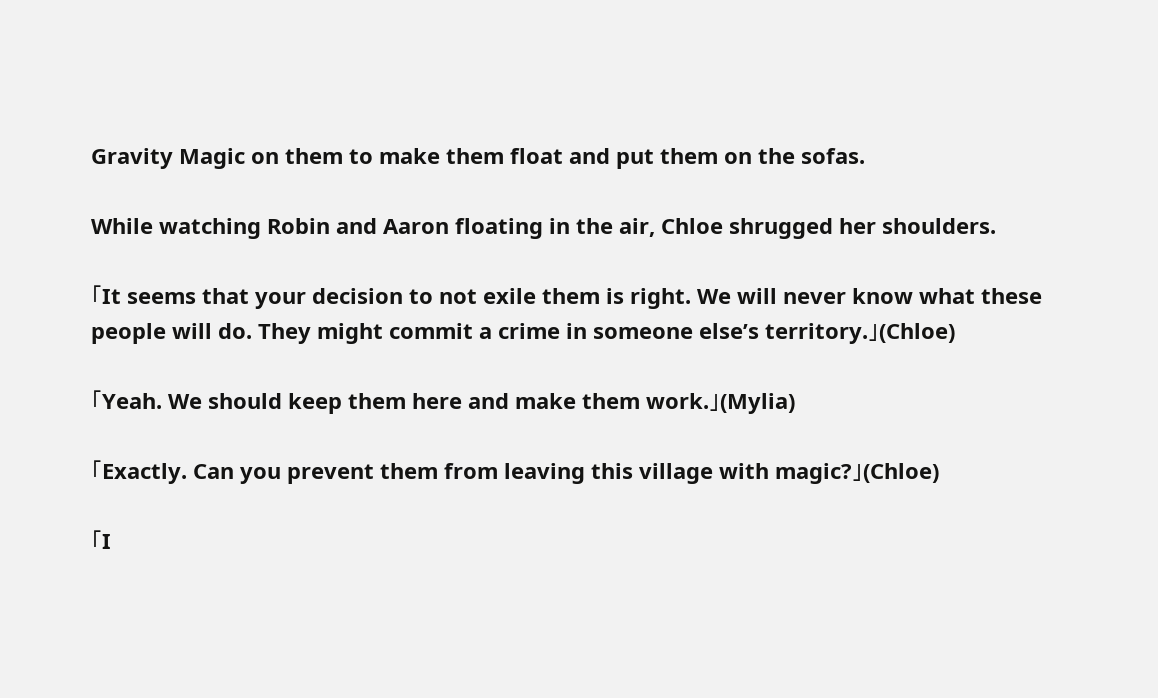Gravity Magic on them to make them float and put them on the sofas.

While watching Robin and Aaron floating in the air, Chloe shrugged her shoulders.

「It seems that your decision to not exile them is right. We will never know what these people will do. They might commit a crime in someone else’s territory.」(Chloe)

「Yeah. We should keep them here and make them work.」(Mylia)

「Exactly. Can you prevent them from leaving this village with magic?」(Chloe)

「I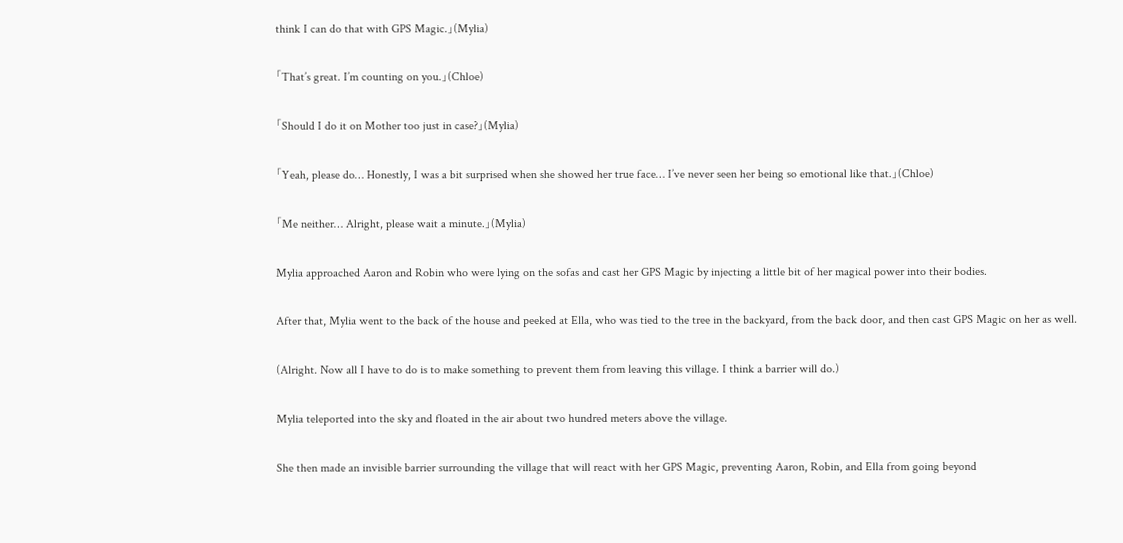think I can do that with GPS Magic.」(Mylia)

「That’s great. I’m counting on you.」(Chloe)

「Should I do it on Mother too just in case?」(Mylia)

「Yeah, please do… Honestly, I was a bit surprised when she showed her true face… I’ve never seen her being so emotional like that.」(Chloe)

「Me neither… Alright, please wait a minute.」(Mylia)

Mylia approached Aaron and Robin who were lying on the sofas and cast her GPS Magic by injecting a little bit of her magical power into their bodies.

After that, Mylia went to the back of the house and peeked at Ella, who was tied to the tree in the backyard, from the back door, and then cast GPS Magic on her as well.

(Alright. Now all I have to do is to make something to prevent them from leaving this village. I think a barrier will do.)

Mylia teleported into the sky and floated in the air about two hundred meters above the village.

She then made an invisible barrier surrounding the village that will react with her GPS Magic, preventing Aaron, Robin, and Ella from going beyond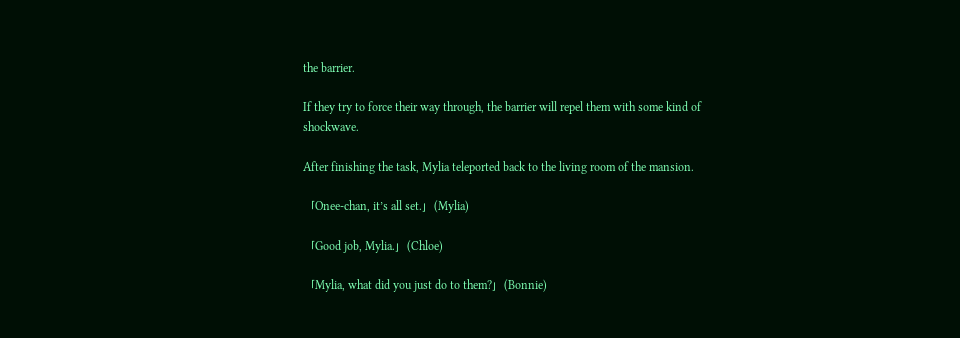the barrier.

If they try to force their way through, the barrier will repel them with some kind of shockwave.

After finishing the task, Mylia teleported back to the living room of the mansion.

「Onee-chan, it’s all set.」(Mylia)

「Good job, Mylia.」(Chloe)

「Mylia, what did you just do to them?」(Bonnie)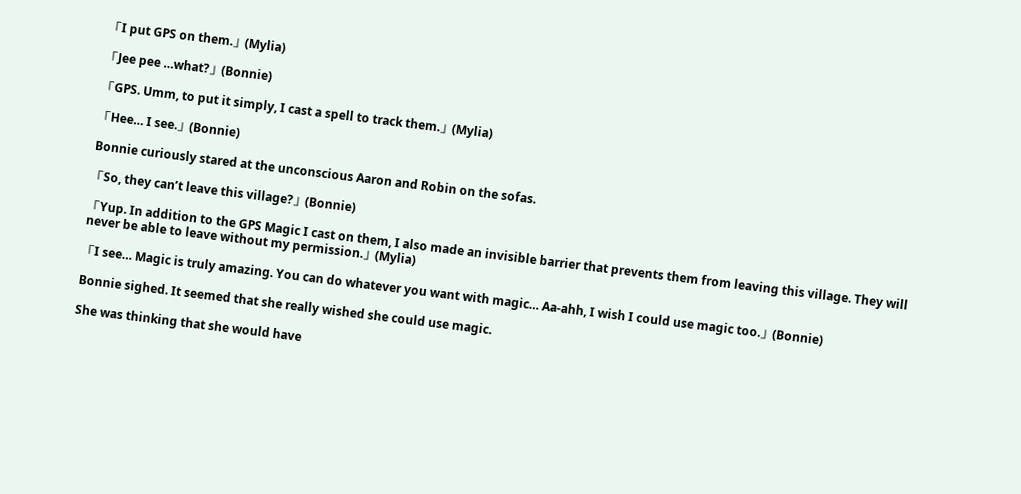「I put GPS on them.」(Mylia)

「Jee pee …what?」(Bonnie)

「GPS. Umm, to put it simply, I cast a spell to track them.」(Mylia)

「Hee… I see.」(Bonnie)

Bonnie curiously stared at the unconscious Aaron and Robin on the sofas.

「So, they can’t leave this village?」(Bonnie)

「Yup. In addition to the GPS Magic I cast on them, I also made an invisible barrier that prevents them from leaving this village. They will never be able to leave without my permission.」(Mylia)

「I see… Magic is truly amazing. You can do whatever you want with magic… Aa-ahh, I wish I could use magic too.」(Bonnie)

Bonnie sighed. It seemed that she really wished she could use magic.

She was thinking that she would have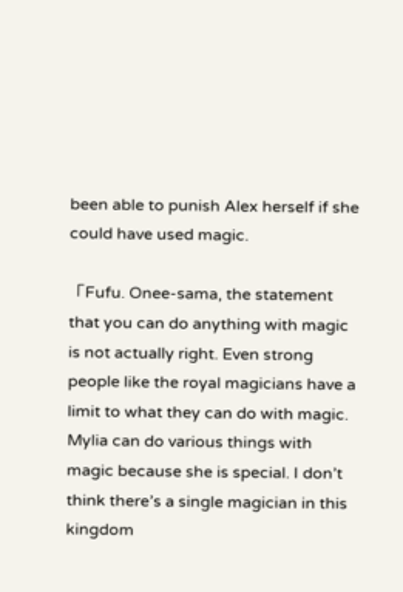been able to punish Alex herself if she could have used magic.

「Fufu. Onee-sama, the statement that you can do anything with magic is not actually right. Even strong people like the royal magicians have a limit to what they can do with magic. Mylia can do various things with magic because she is special. I don’t think there’s a single magician in this kingdom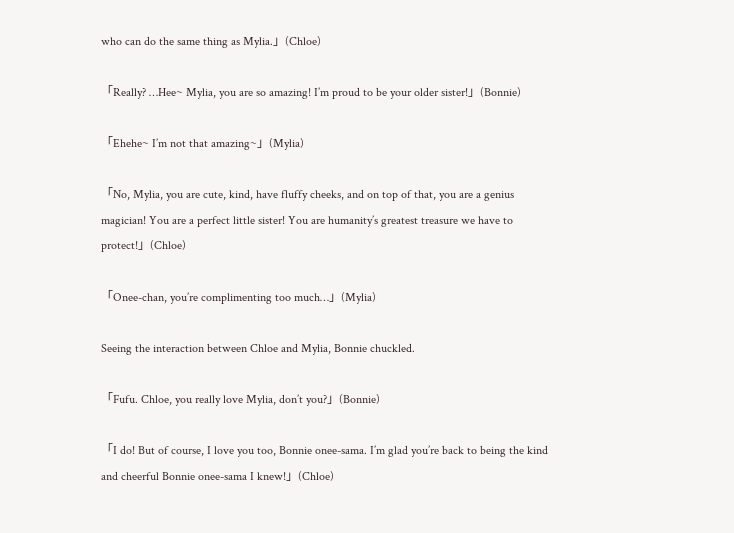who can do the same thing as Mylia.」(Chloe)

「Really? …Hee~ Mylia, you are so amazing! I’m proud to be your older sister!」(Bonnie)

「Ehehe~ I’m not that amazing~」(Mylia)

「No, Mylia, you are cute, kind, have fluffy cheeks, and on top of that, you are a genius magician! You are a perfect little sister! You are humanity’s greatest treasure we have to protect!」(Chloe)

「Onee-chan, you’re complimenting too much…」(Mylia)

Seeing the interaction between Chloe and Mylia, Bonnie chuckled.

「Fufu. Chloe, you really love Mylia, don’t you?」(Bonnie)

「I do! But of course, I love you too, Bonnie onee-sama. I’m glad you’re back to being the kind and cheerful Bonnie onee-sama I knew!」(Chloe)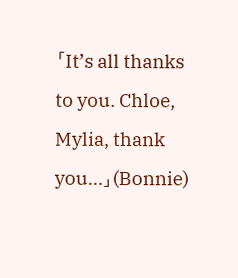「It’s all thanks to you. Chloe, Mylia, thank you…」(Bonnie)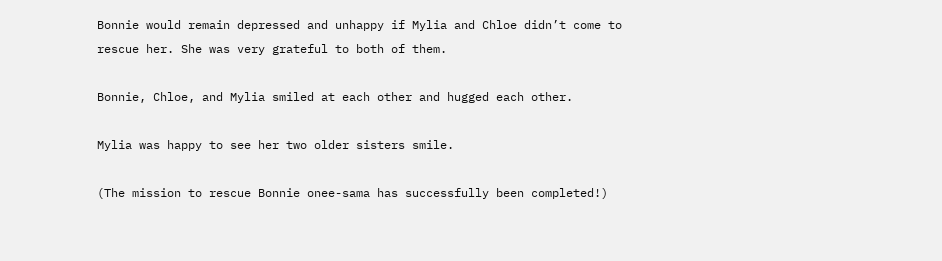Bonnie would remain depressed and unhappy if Mylia and Chloe didn’t come to rescue her. She was very grateful to both of them.

Bonnie, Chloe, and Mylia smiled at each other and hugged each other.

Mylia was happy to see her two older sisters smile.

(The mission to rescue Bonnie onee-sama has successfully been completed!)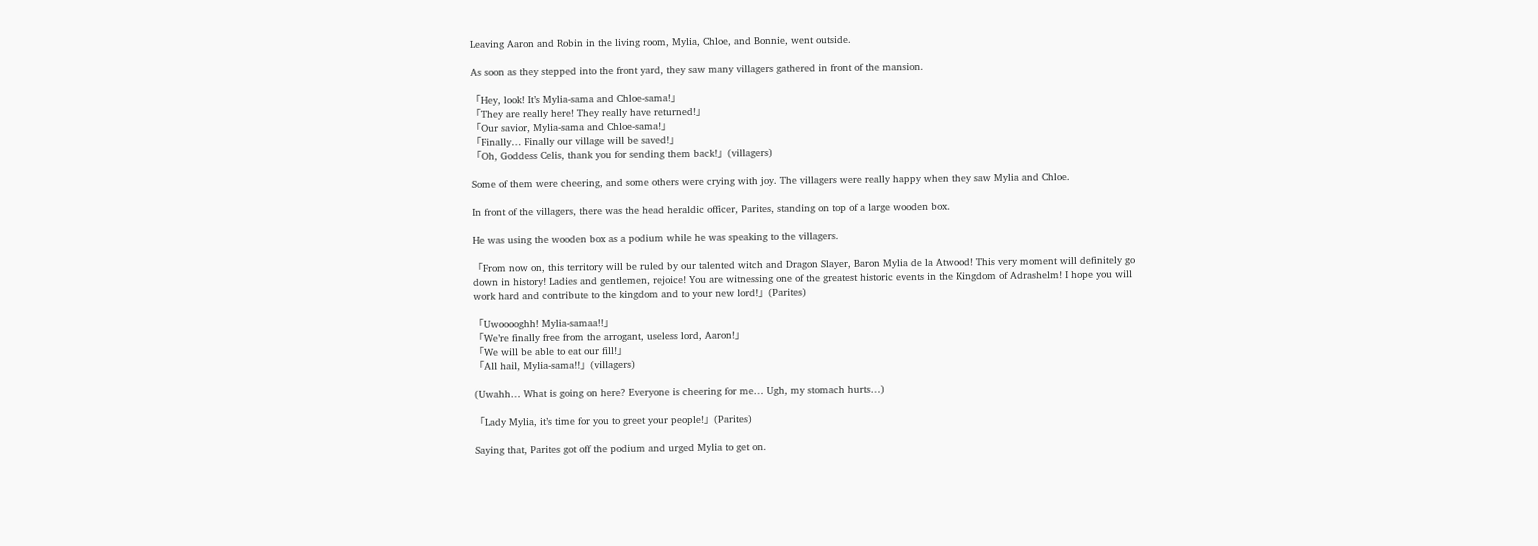Leaving Aaron and Robin in the living room, Mylia, Chloe, and Bonnie, went outside.

As soon as they stepped into the front yard, they saw many villagers gathered in front of the mansion.

「Hey, look! It’s Mylia-sama and Chloe-sama!」
「They are really here! They really have returned!」
「Our savior, Mylia-sama and Chloe-sama!」
「Finally… Finally our village will be saved!」
「Oh, Goddess Celis, thank you for sending them back!」(villagers)

Some of them were cheering, and some others were crying with joy. The villagers were really happy when they saw Mylia and Chloe.

In front of the villagers, there was the head heraldic officer, Parites, standing on top of a large wooden box.

He was using the wooden box as a podium while he was speaking to the villagers.

「From now on, this territory will be ruled by our talented witch and Dragon Slayer, Baron Mylia de la Atwood! This very moment will definitely go down in history! Ladies and gentlemen, rejoice! You are witnessing one of the greatest historic events in the Kingdom of Adrashelm! I hope you will work hard and contribute to the kingdom and to your new lord!」(Parites)

「Uwooooghh! Mylia-samaa!!」
「We’re finally free from the arrogant, useless lord, Aaron!」
「We will be able to eat our fill!」
「All hail, Mylia-sama!!」(villagers)

(Uwahh… What is going on here? Everyone is cheering for me… Ugh, my stomach hurts…)

「Lady Mylia, it’s time for you to greet your people!」(Parites)

Saying that, Parites got off the podium and urged Mylia to get on.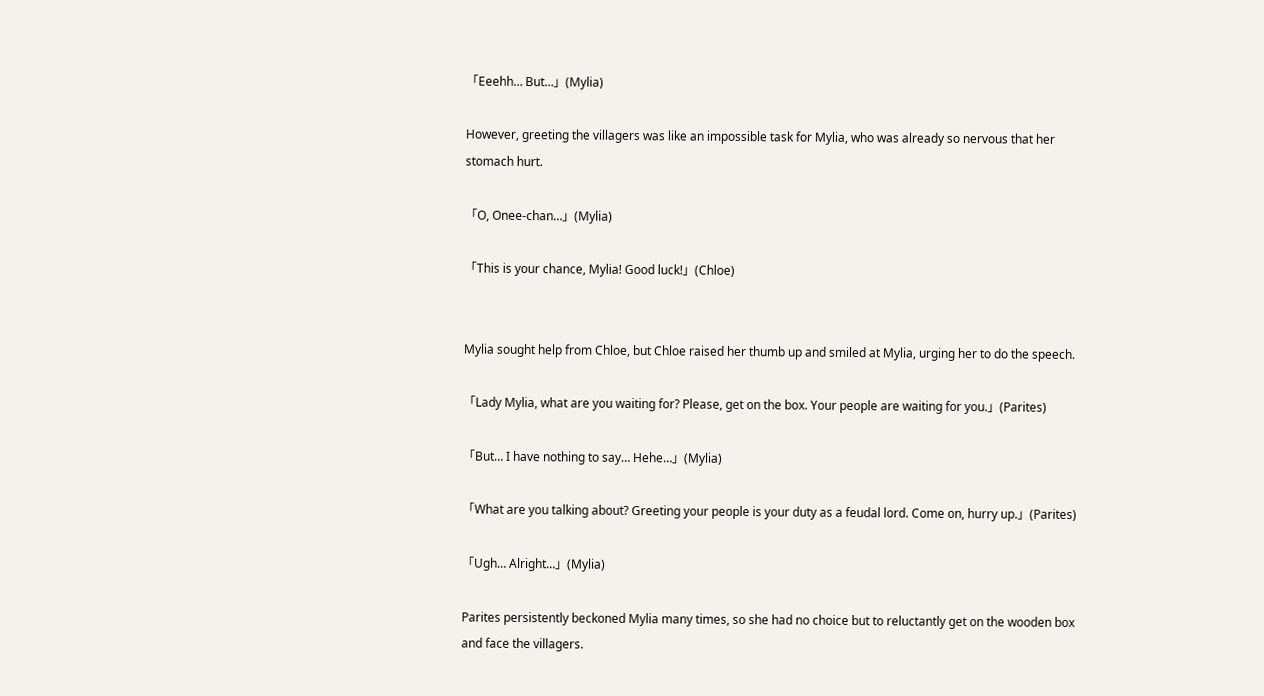「Eeehh… But…」(Mylia)

However, greeting the villagers was like an impossible task for Mylia, who was already so nervous that her stomach hurt.

「O, Onee-chan…」(Mylia)

「This is your chance, Mylia! Good luck!」(Chloe)


Mylia sought help from Chloe, but Chloe raised her thumb up and smiled at Mylia, urging her to do the speech.

「Lady Mylia, what are you waiting for? Please, get on the box. Your people are waiting for you.」(Parites)

「But… I have nothing to say… Hehe…」(Mylia)

「What are you talking about? Greeting your people is your duty as a feudal lord. Come on, hurry up.」(Parites)

「Ugh… Alright…」(Mylia)

Parites persistently beckoned Mylia many times, so she had no choice but to reluctantly get on the wooden box and face the villagers.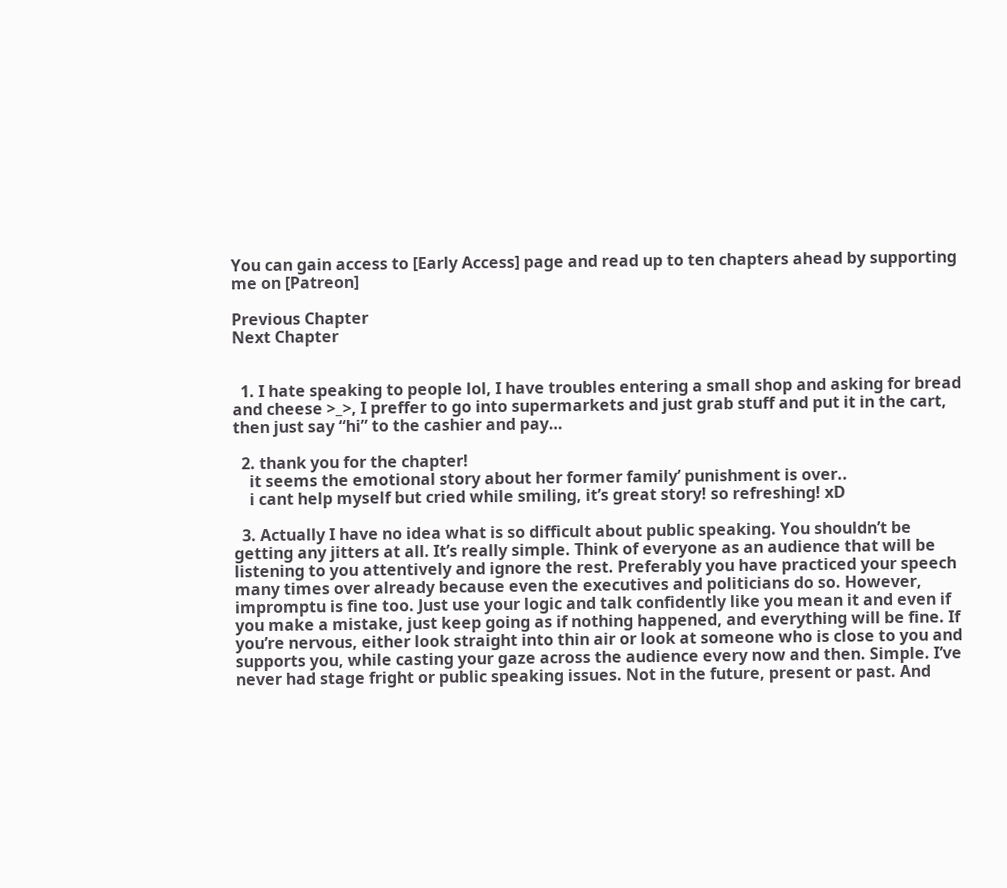You can gain access to [Early Access] page and read up to ten chapters ahead by supporting me on [Patreon]

Previous Chapter
Next Chapter


  1. I hate speaking to people lol, I have troubles entering a small shop and asking for bread and cheese >_>, I preffer to go into supermarkets and just grab stuff and put it in the cart, then just say “hi” to the cashier and pay…

  2. thank you for the chapter!
    it seems the emotional story about her former family’ punishment is over..
    i cant help myself but cried while smiling, it’s great story! so refreshing! xD

  3. Actually I have no idea what is so difficult about public speaking. You shouldn’t be getting any jitters at all. It’s really simple. Think of everyone as an audience that will be listening to you attentively and ignore the rest. Preferably you have practiced your speech many times over already because even the executives and politicians do so. However, impromptu is fine too. Just use your logic and talk confidently like you mean it and even if you make a mistake, just keep going as if nothing happened, and everything will be fine. If you’re nervous, either look straight into thin air or look at someone who is close to you and supports you, while casting your gaze across the audience every now and then. Simple. I’ve never had stage fright or public speaking issues. Not in the future, present or past. And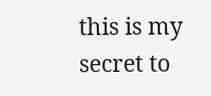this is my secret to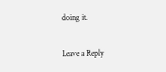doing it.

Leave a Reply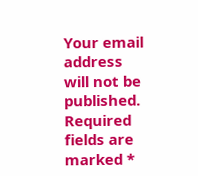Your email address will not be published. Required fields are marked *